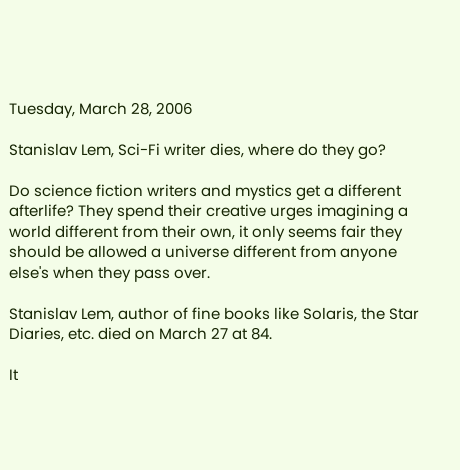Tuesday, March 28, 2006

Stanislav Lem, Sci-Fi writer dies, where do they go?

Do science fiction writers and mystics get a different afterlife? They spend their creative urges imagining a world different from their own, it only seems fair they should be allowed a universe different from anyone else's when they pass over.

Stanislav Lem, author of fine books like Solaris, the Star Diaries, etc. died on March 27 at 84.

It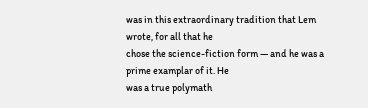was in this extraordinary tradition that Lem wrote, for all that he
chose the science-fiction form — and he was a prime examplar of it. He
was a true polymath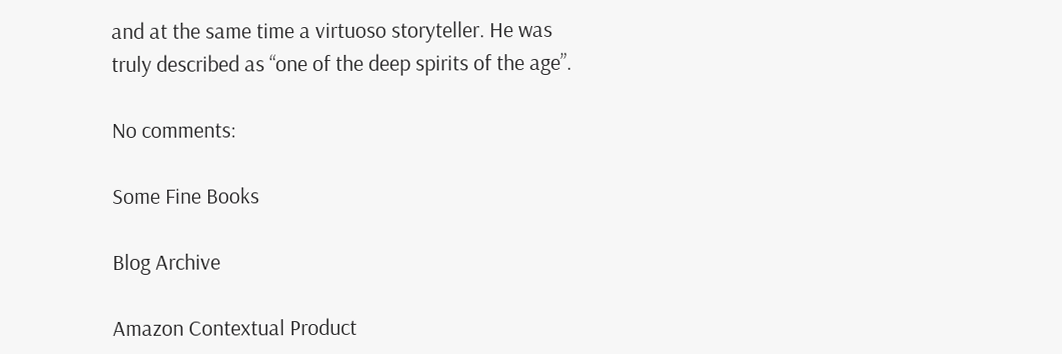and at the same time a virtuoso storyteller. He was
truly described as “one of the deep spirits of the age”.

No comments:

Some Fine Books

Blog Archive

Amazon Contextual Product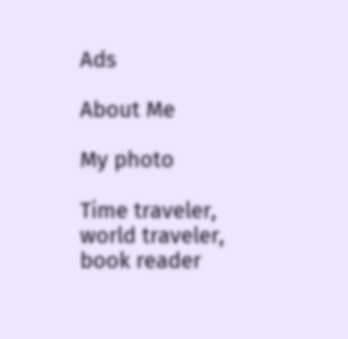Ads

About Me

My photo

Time traveler, world traveler, book reader